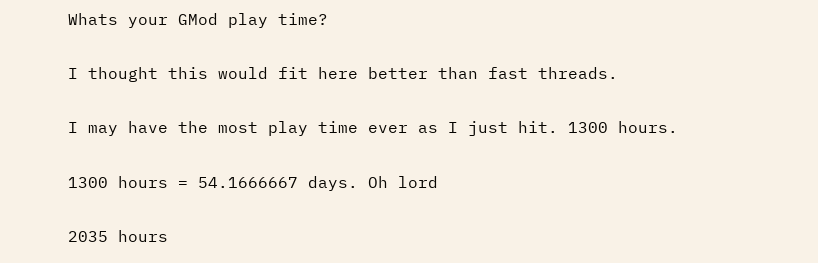Whats your GMod play time?

I thought this would fit here better than fast threads.

I may have the most play time ever as I just hit. 1300 hours.

1300 hours = 54.1666667 days. Oh lord

2035 hours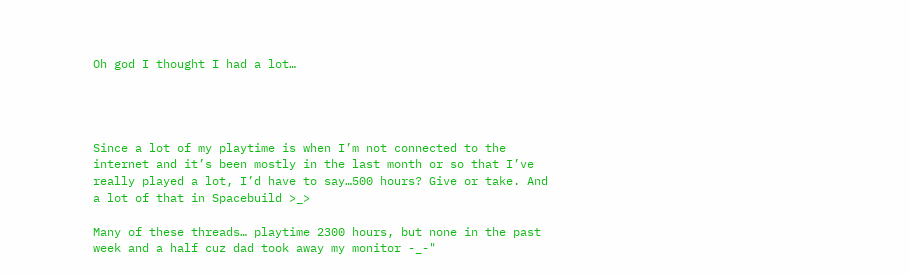Oh god I thought I had a lot…




Since a lot of my playtime is when I’m not connected to the internet and it’s been mostly in the last month or so that I’ve really played a lot, I’d have to say…500 hours? Give or take. And a lot of that in Spacebuild >_>

Many of these threads… playtime 2300 hours, but none in the past week and a half cuz dad took away my monitor -_-"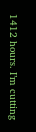1412 hours. I’m cutting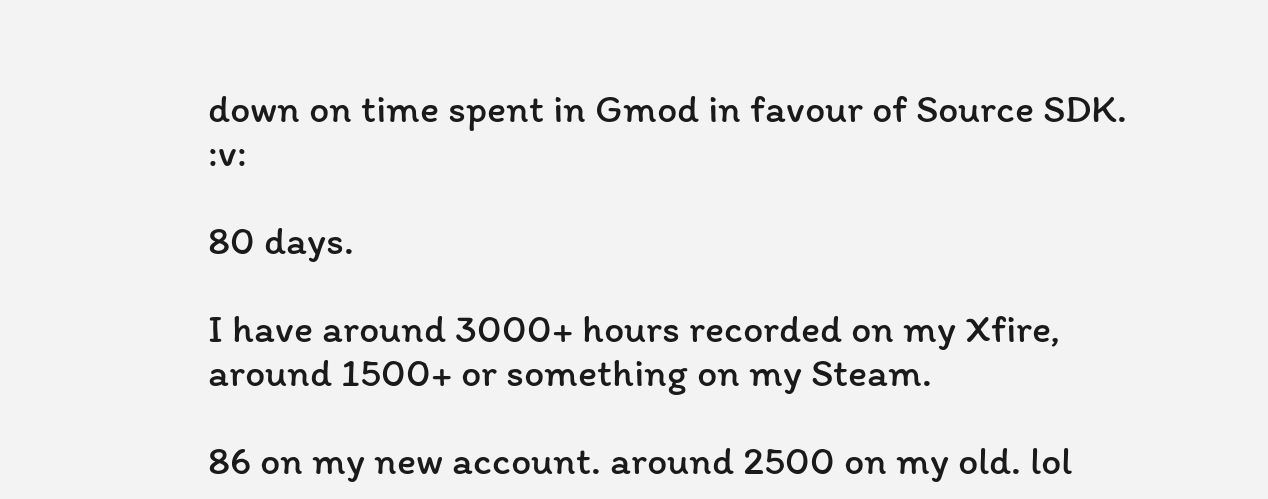down on time spent in Gmod in favour of Source SDK. :v:

80 days.

I have around 3000+ hours recorded on my Xfire, around 1500+ or something on my Steam.

86 on my new account. around 2500 on my old. lol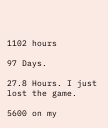1102 hours

97 Days.

27.8 Hours. I just lost the game.

5600 on my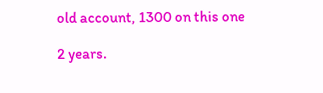old account, 1300 on this one

2 years.